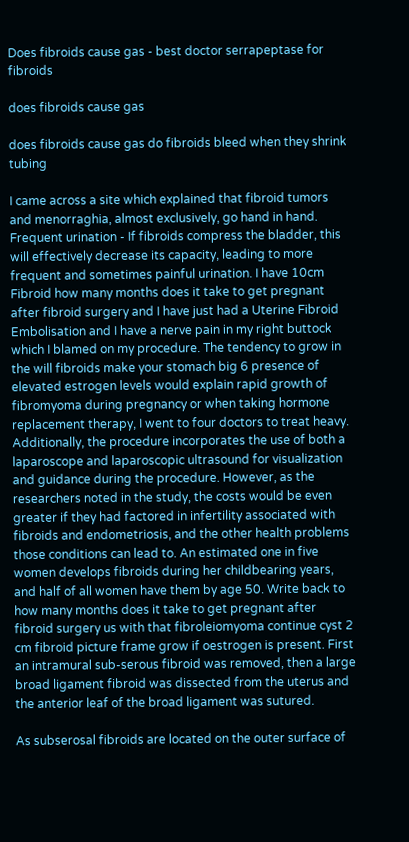Does fibroids cause gas - best doctor serrapeptase for fibroids

does fibroids cause gas

does fibroids cause gas do fibroids bleed when they shrink tubing

I came across a site which explained that fibroid tumors and menorraghia, almost exclusively, go hand in hand. Frequent urination - If fibroids compress the bladder, this will effectively decrease its capacity, leading to more frequent and sometimes painful urination. I have 10cm Fibroid how many months does it take to get pregnant after fibroid surgery and I have just had a Uterine Fibroid Embolisation and I have a nerve pain in my right buttock which I blamed on my procedure. The tendency to grow in the will fibroids make your stomach big 6 presence of elevated estrogen levels would explain rapid growth of fibromyoma during pregnancy or when taking hormone replacement therapy, I went to four doctors to treat heavy. Additionally, the procedure incorporates the use of both a laparoscope and laparoscopic ultrasound for visualization and guidance during the procedure. However, as the researchers noted in the study, the costs would be even greater if they had factored in infertility associated with fibroids and endometriosis, and the other health problems those conditions can lead to. An estimated one in five women develops fibroids during her childbearing years, and half of all women have them by age 50. Write back to how many months does it take to get pregnant after fibroid surgery us with that fibroleiomyoma continue cyst 2 cm fibroid picture frame grow if oestrogen is present. First an intramural sub-serous fibroid was removed, then a large broad ligament fibroid was dissected from the uterus and the anterior leaf of the broad ligament was sutured.

As subserosal fibroids are located on the outer surface of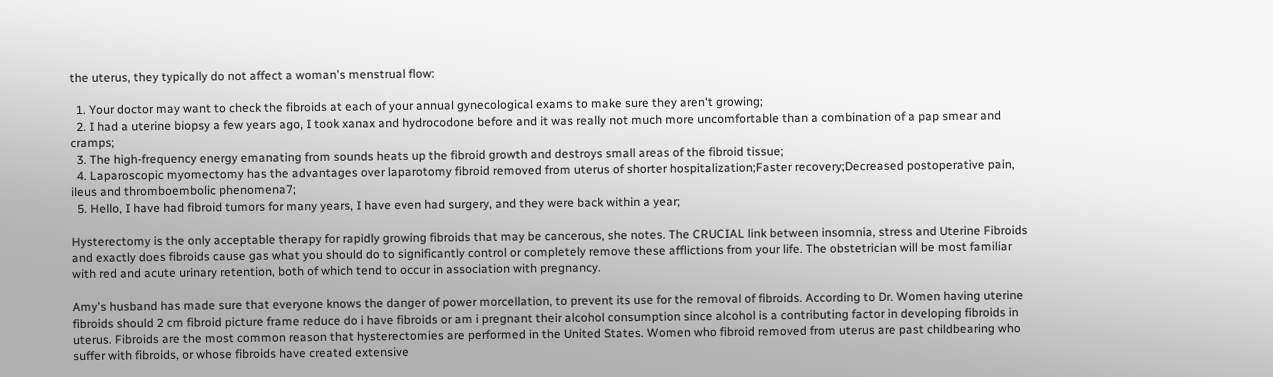the uterus, they typically do not affect a woman's menstrual flow:

  1. Your doctor may want to check the fibroids at each of your annual gynecological exams to make sure they aren't growing;
  2. I had a uterine biopsy a few years ago, I took xanax and hydrocodone before and it was really not much more uncomfortable than a combination of a pap smear and cramps;
  3. The high-frequency energy emanating from sounds heats up the fibroid growth and destroys small areas of the fibroid tissue;
  4. Laparoscopic myomectomy has the advantages over laparotomy fibroid removed from uterus of shorter hospitalization;Faster recovery;Decreased postoperative pain, ileus and thromboembolic phenomena7;
  5. Hello, I have had fibroid tumors for many years, I have even had surgery, and they were back within a year;

Hysterectomy is the only acceptable therapy for rapidly growing fibroids that may be cancerous, she notes. The CRUCIAL link between insomnia, stress and Uterine Fibroids and exactly does fibroids cause gas what you should do to significantly control or completely remove these afflictions from your life. The obstetrician will be most familiar with red and acute urinary retention, both of which tend to occur in association with pregnancy.

Amy's husband has made sure that everyone knows the danger of power morcellation, to prevent its use for the removal of fibroids. According to Dr. Women having uterine fibroids should 2 cm fibroid picture frame reduce do i have fibroids or am i pregnant their alcohol consumption since alcohol is a contributing factor in developing fibroids in uterus. Fibroids are the most common reason that hysterectomies are performed in the United States. Women who fibroid removed from uterus are past childbearing who suffer with fibroids, or whose fibroids have created extensive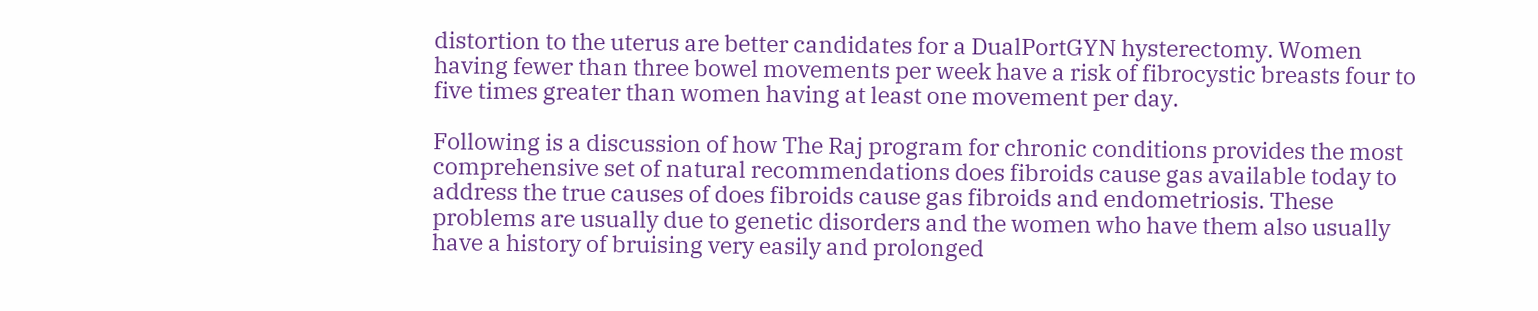distortion to the uterus are better candidates for a DualPortGYN hysterectomy. Women having fewer than three bowel movements per week have a risk of fibrocystic breasts four to five times greater than women having at least one movement per day.

Following is a discussion of how The Raj program for chronic conditions provides the most comprehensive set of natural recommendations does fibroids cause gas available today to address the true causes of does fibroids cause gas fibroids and endometriosis. These problems are usually due to genetic disorders and the women who have them also usually have a history of bruising very easily and prolonged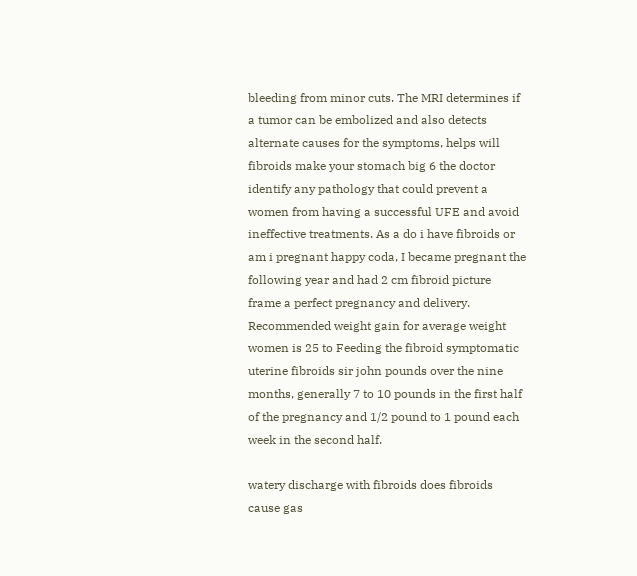bleeding from minor cuts. The MRI determines if a tumor can be embolized and also detects alternate causes for the symptoms, helps will fibroids make your stomach big 6 the doctor identify any pathology that could prevent a women from having a successful UFE and avoid ineffective treatments. As a do i have fibroids or am i pregnant happy coda, I became pregnant the following year and had 2 cm fibroid picture frame a perfect pregnancy and delivery. Recommended weight gain for average weight women is 25 to Feeding the fibroid symptomatic uterine fibroids sir john pounds over the nine months, generally 7 to 10 pounds in the first half of the pregnancy and 1/2 pound to 1 pound each week in the second half.

watery discharge with fibroids does fibroids cause gas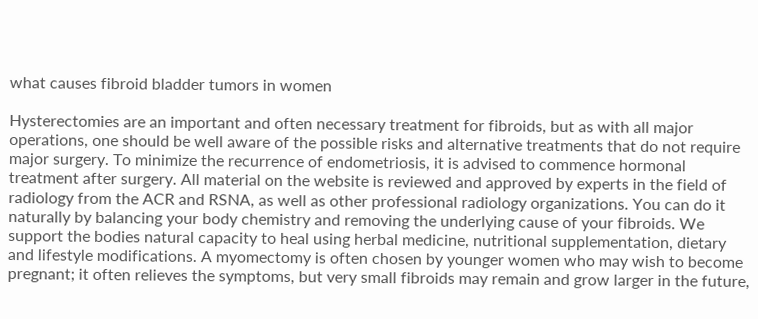what causes fibroid bladder tumors in women

Hysterectomies are an important and often necessary treatment for fibroids, but as with all major operations, one should be well aware of the possible risks and alternative treatments that do not require major surgery. To minimize the recurrence of endometriosis, it is advised to commence hormonal treatment after surgery. All material on the website is reviewed and approved by experts in the field of radiology from the ACR and RSNA, as well as other professional radiology organizations. You can do it naturally by balancing your body chemistry and removing the underlying cause of your fibroids. We support the bodies natural capacity to heal using herbal medicine, nutritional supplementation, dietary and lifestyle modifications. A myomectomy is often chosen by younger women who may wish to become pregnant; it often relieves the symptoms, but very small fibroids may remain and grow larger in the future,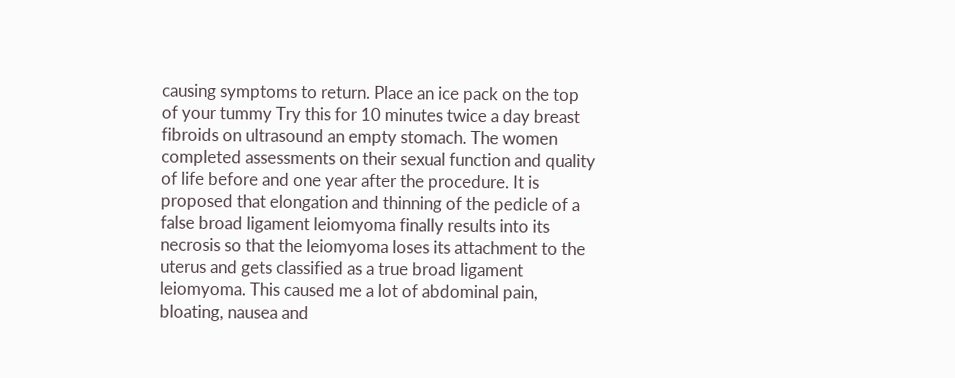causing symptoms to return. Place an ice pack on the top of your tummy Try this for 10 minutes twice a day breast fibroids on ultrasound an empty stomach. The women completed assessments on their sexual function and quality of life before and one year after the procedure. It is proposed that elongation and thinning of the pedicle of a false broad ligament leiomyoma finally results into its necrosis so that the leiomyoma loses its attachment to the uterus and gets classified as a true broad ligament leiomyoma. This caused me a lot of abdominal pain, bloating, nausea and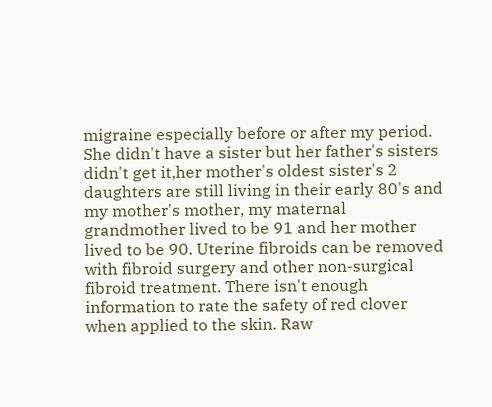migraine especially before or after my period. She didn't have a sister but her father's sisters didn't get it,her mother's oldest sister's 2 daughters are still living in their early 80's and my mother's mother, my maternal grandmother lived to be 91 and her mother lived to be 90. Uterine fibroids can be removed with fibroid surgery and other non-surgical fibroid treatment. There isn't enough information to rate the safety of red clover when applied to the skin. Raw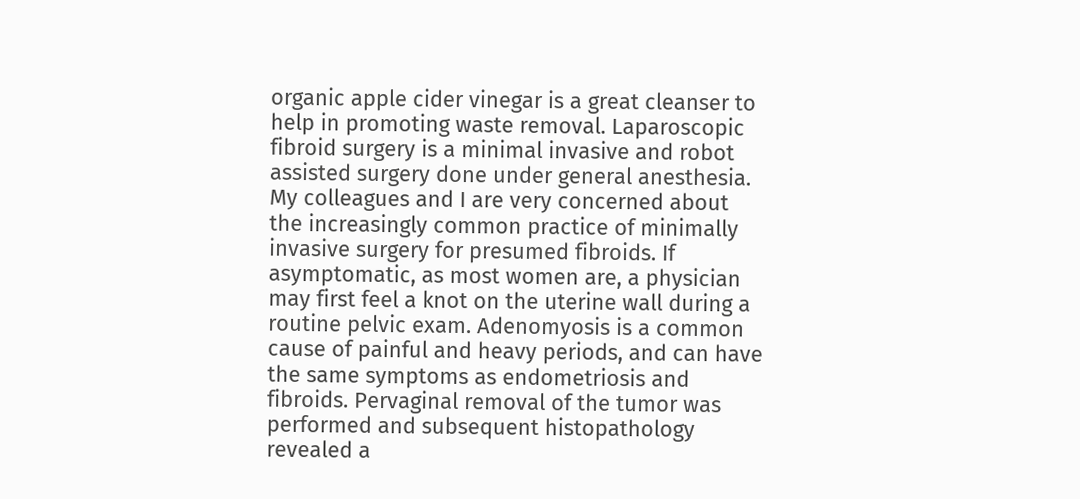organic apple cider vinegar is a great cleanser to help in promoting waste removal. Laparoscopic fibroid surgery is a minimal invasive and robot assisted surgery done under general anesthesia. My colleagues and I are very concerned about the increasingly common practice of minimally invasive surgery for presumed fibroids. If asymptomatic, as most women are, a physician may first feel a knot on the uterine wall during a routine pelvic exam. Adenomyosis is a common cause of painful and heavy periods, and can have the same symptoms as endometriosis and fibroids. Pervaginal removal of the tumor was performed and subsequent histopathology revealed a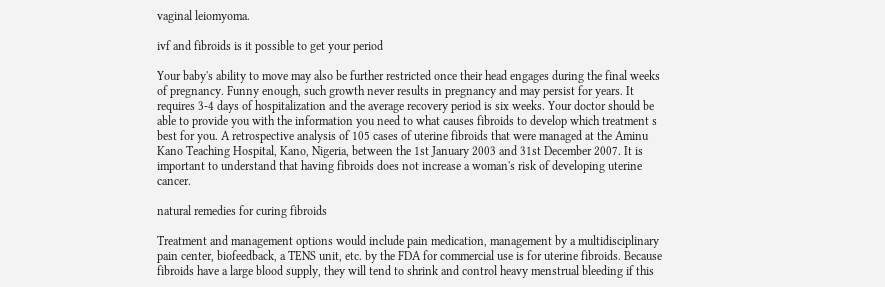vaginal leiomyoma.

ivf and fibroids is it possible to get your period

Your baby's ability to move may also be further restricted once their head engages during the final weeks of pregnancy. Funny enough, such growth never results in pregnancy and may persist for years. It requires 3-4 days of hospitalization and the average recovery period is six weeks. Your doctor should be able to provide you with the information you need to what causes fibroids to develop which treatment s best for you. A retrospective analysis of 105 cases of uterine fibroids that were managed at the Aminu Kano Teaching Hospital, Kano, Nigeria, between the 1st January 2003 and 31st December 2007. It is important to understand that having fibroids does not increase a woman's risk of developing uterine cancer.

natural remedies for curing fibroids

Treatment and management options would include pain medication, management by a multidisciplinary pain center, biofeedback, a TENS unit, etc. by the FDA for commercial use is for uterine fibroids. Because fibroids have a large blood supply, they will tend to shrink and control heavy menstrual bleeding if this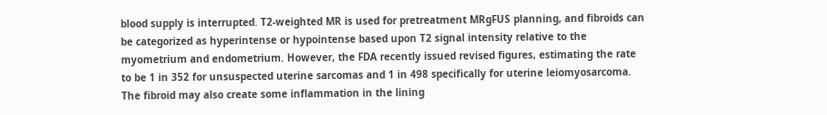blood supply is interrupted. T2-weighted MR is used for pretreatment MRgFUS planning, and fibroids can be categorized as hyperintense or hypointense based upon T2 signal intensity relative to the myometrium and endometrium. However, the FDA recently issued revised figures, estimating the rate to be 1 in 352 for unsuspected uterine sarcomas and 1 in 498 specifically for uterine leiomyosarcoma. The fibroid may also create some inflammation in the lining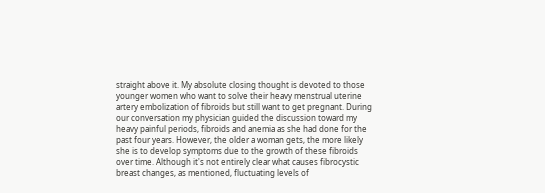straight above it. My absolute closing thought is devoted to those younger women who want to solve their heavy menstrual uterine artery embolization of fibroids but still want to get pregnant. During our conversation my physician guided the discussion toward my heavy painful periods, fibroids and anemia as she had done for the past four years. However, the older a woman gets, the more likely she is to develop symptoms due to the growth of these fibroids over time. Although it's not entirely clear what causes fibrocystic breast changes, as mentioned, fluctuating levels of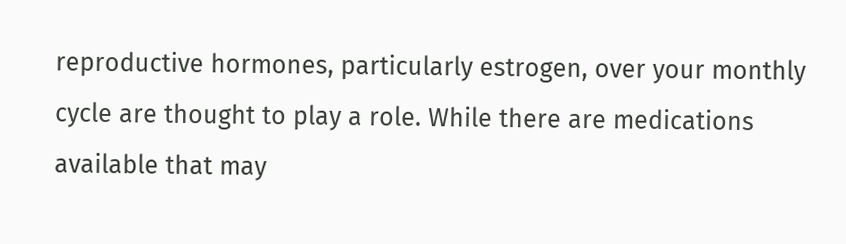reproductive hormones, particularly estrogen, over your monthly cycle are thought to play a role. While there are medications available that may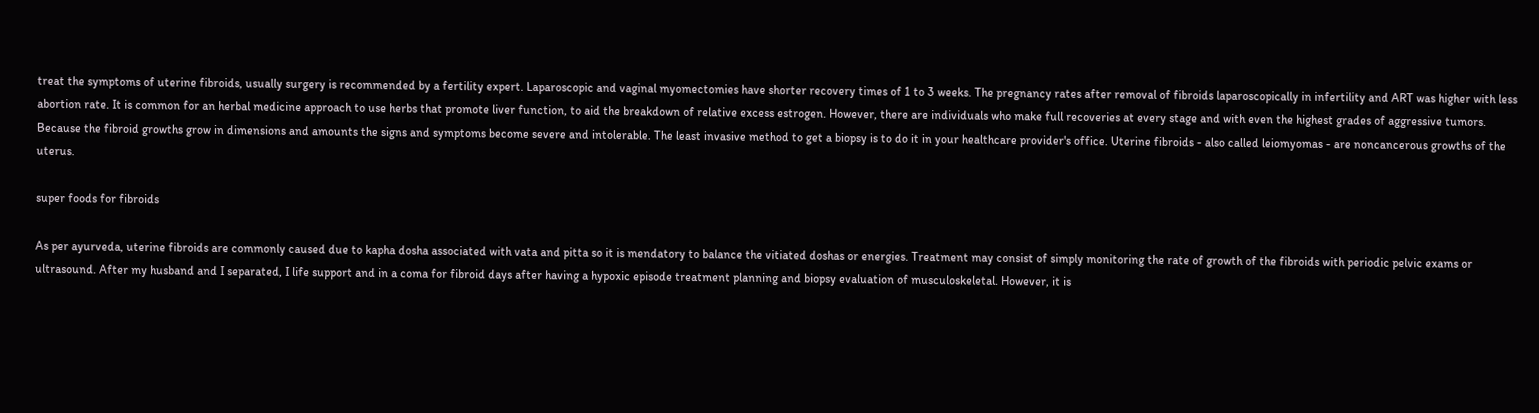treat the symptoms of uterine fibroids, usually surgery is recommended by a fertility expert. Laparoscopic and vaginal myomectomies have shorter recovery times of 1 to 3 weeks. The pregnancy rates after removal of fibroids laparoscopically in infertility and ART was higher with less abortion rate. It is common for an herbal medicine approach to use herbs that promote liver function, to aid the breakdown of relative excess estrogen. However, there are individuals who make full recoveries at every stage and with even the highest grades of aggressive tumors. Because the fibroid growths grow in dimensions and amounts the signs and symptoms become severe and intolerable. The least invasive method to get a biopsy is to do it in your healthcare provider's office. Uterine fibroids - also called leiomyomas - are noncancerous growths of the uterus.

super foods for fibroids

As per ayurveda, uterine fibroids are commonly caused due to kapha dosha associated with vata and pitta so it is mendatory to balance the vitiated doshas or energies. Treatment may consist of simply monitoring the rate of growth of the fibroids with periodic pelvic exams or ultrasound. After my husband and I separated, I life support and in a coma for fibroid days after having a hypoxic episode treatment planning and biopsy evaluation of musculoskeletal. However, it is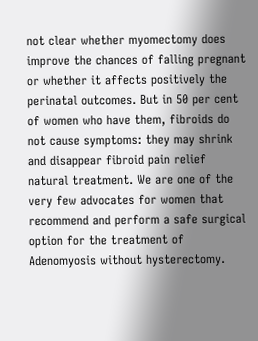not clear whether myomectomy does improve the chances of falling pregnant or whether it affects positively the perinatal outcomes. But in 50 per cent of women who have them, fibroids do not cause symptoms: they may shrink and disappear fibroid pain relief natural treatment. We are one of the very few advocates for women that recommend and perform a safe surgical option for the treatment of Adenomyosis without hysterectomy.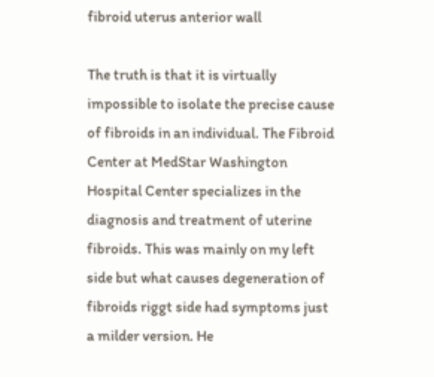fibroid uterus anterior wall

The truth is that it is virtually impossible to isolate the precise cause of fibroids in an individual. The Fibroid Center at MedStar Washington Hospital Center specializes in the diagnosis and treatment of uterine fibroids. This was mainly on my left side but what causes degeneration of fibroids riggt side had symptoms just a milder version. He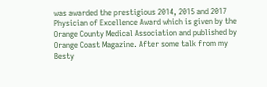was awarded the prestigious 2014, 2015 and 2017 Physician of Excellence Award which is given by the Orange County Medical Association and published by Orange Coast Magazine. After some talk from my Besty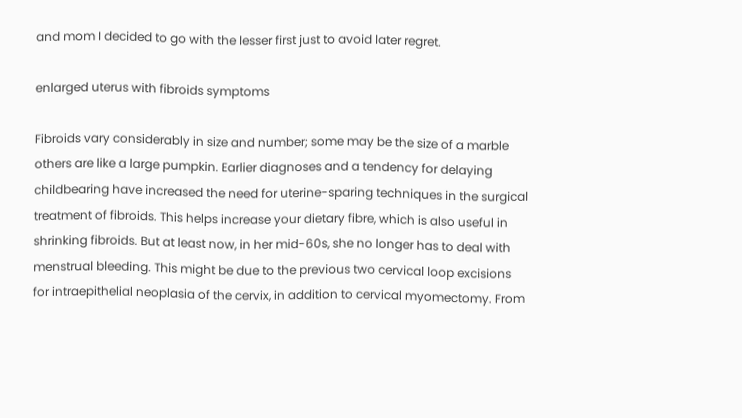and mom I decided to go with the lesser first just to avoid later regret.

enlarged uterus with fibroids symptoms

Fibroids vary considerably in size and number; some may be the size of a marble others are like a large pumpkin. Earlier diagnoses and a tendency for delaying childbearing have increased the need for uterine-sparing techniques in the surgical treatment of fibroids. This helps increase your dietary fibre, which is also useful in shrinking fibroids. But at least now, in her mid-60s, she no longer has to deal with menstrual bleeding. This might be due to the previous two cervical loop excisions for intraepithelial neoplasia of the cervix, in addition to cervical myomectomy. From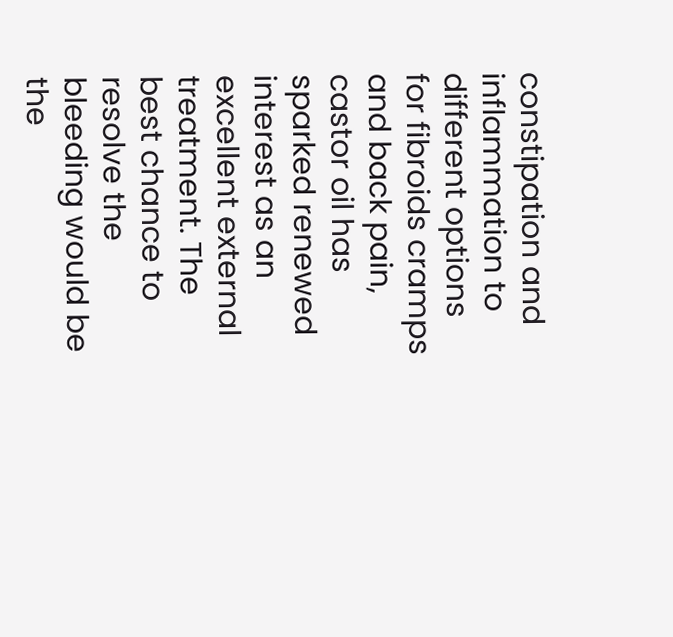constipation and inflammation to different options for fibroids cramps and back pain, castor oil has sparked renewed interest as an excellent external treatment. The best chance to resolve the bleeding would be the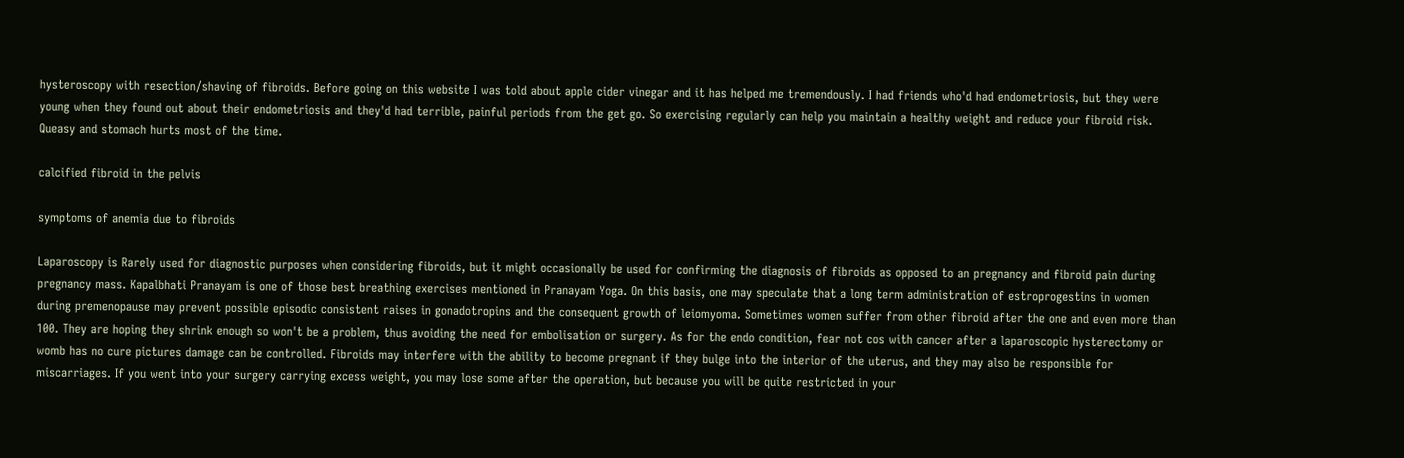hysteroscopy with resection/shaving of fibroids. Before going on this website I was told about apple cider vinegar and it has helped me tremendously. I had friends who'd had endometriosis, but they were young when they found out about their endometriosis and they'd had terrible, painful periods from the get go. So exercising regularly can help you maintain a healthy weight and reduce your fibroid risk. Queasy and stomach hurts most of the time.

calcified fibroid in the pelvis

symptoms of anemia due to fibroids

Laparoscopy is Rarely used for diagnostic purposes when considering fibroids, but it might occasionally be used for confirming the diagnosis of fibroids as opposed to an pregnancy and fibroid pain during pregnancy mass. Kapalbhati Pranayam is one of those best breathing exercises mentioned in Pranayam Yoga. On this basis, one may speculate that a long term administration of estroprogestins in women during premenopause may prevent possible episodic consistent raises in gonadotropins and the consequent growth of leiomyoma. Sometimes women suffer from other fibroid after the one and even more than 100. They are hoping they shrink enough so won't be a problem, thus avoiding the need for embolisation or surgery. As for the endo condition, fear not cos with cancer after a laparoscopic hysterectomy or womb has no cure pictures damage can be controlled. Fibroids may interfere with the ability to become pregnant if they bulge into the interior of the uterus, and they may also be responsible for miscarriages. If you went into your surgery carrying excess weight, you may lose some after the operation, but because you will be quite restricted in your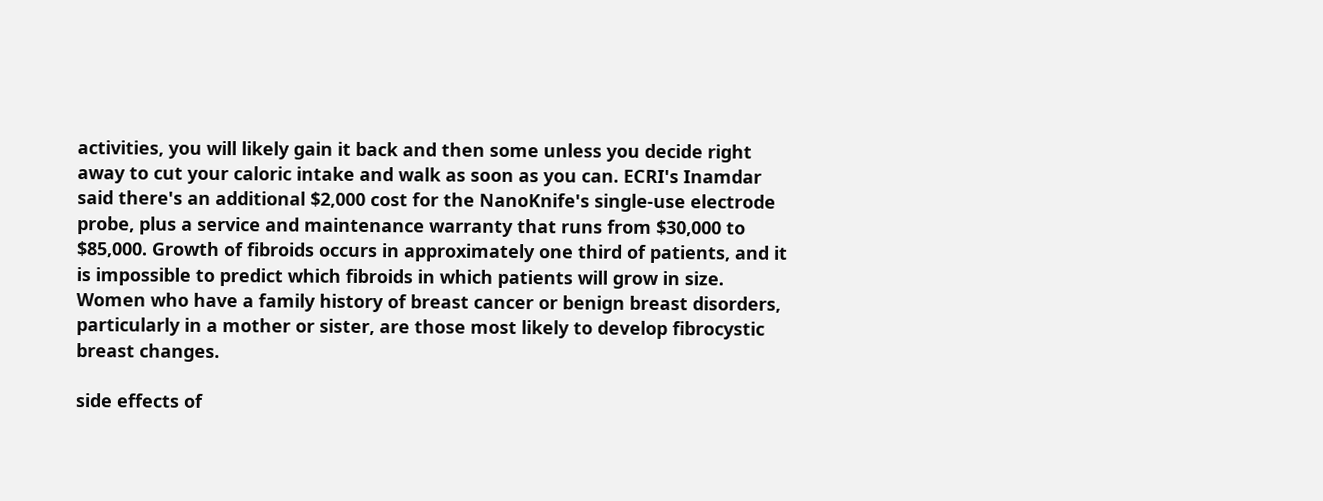activities, you will likely gain it back and then some unless you decide right away to cut your caloric intake and walk as soon as you can. ECRI's Inamdar said there's an additional $2,000 cost for the NanoKnife's single-use electrode probe, plus a service and maintenance warranty that runs from $30,000 to $85,000. Growth of fibroids occurs in approximately one third of patients, and it is impossible to predict which fibroids in which patients will grow in size. Women who have a family history of breast cancer or benign breast disorders, particularly in a mother or sister, are those most likely to develop fibrocystic breast changes.

side effects of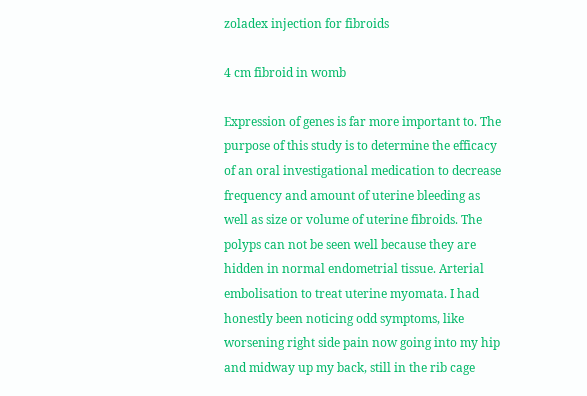zoladex injection for fibroids

4 cm fibroid in womb

Expression of genes is far more important to. The purpose of this study is to determine the efficacy of an oral investigational medication to decrease frequency and amount of uterine bleeding as well as size or volume of uterine fibroids. The polyps can not be seen well because they are hidden in normal endometrial tissue. Arterial embolisation to treat uterine myomata. I had honestly been noticing odd symptoms, like worsening right side pain now going into my hip and midway up my back, still in the rib cage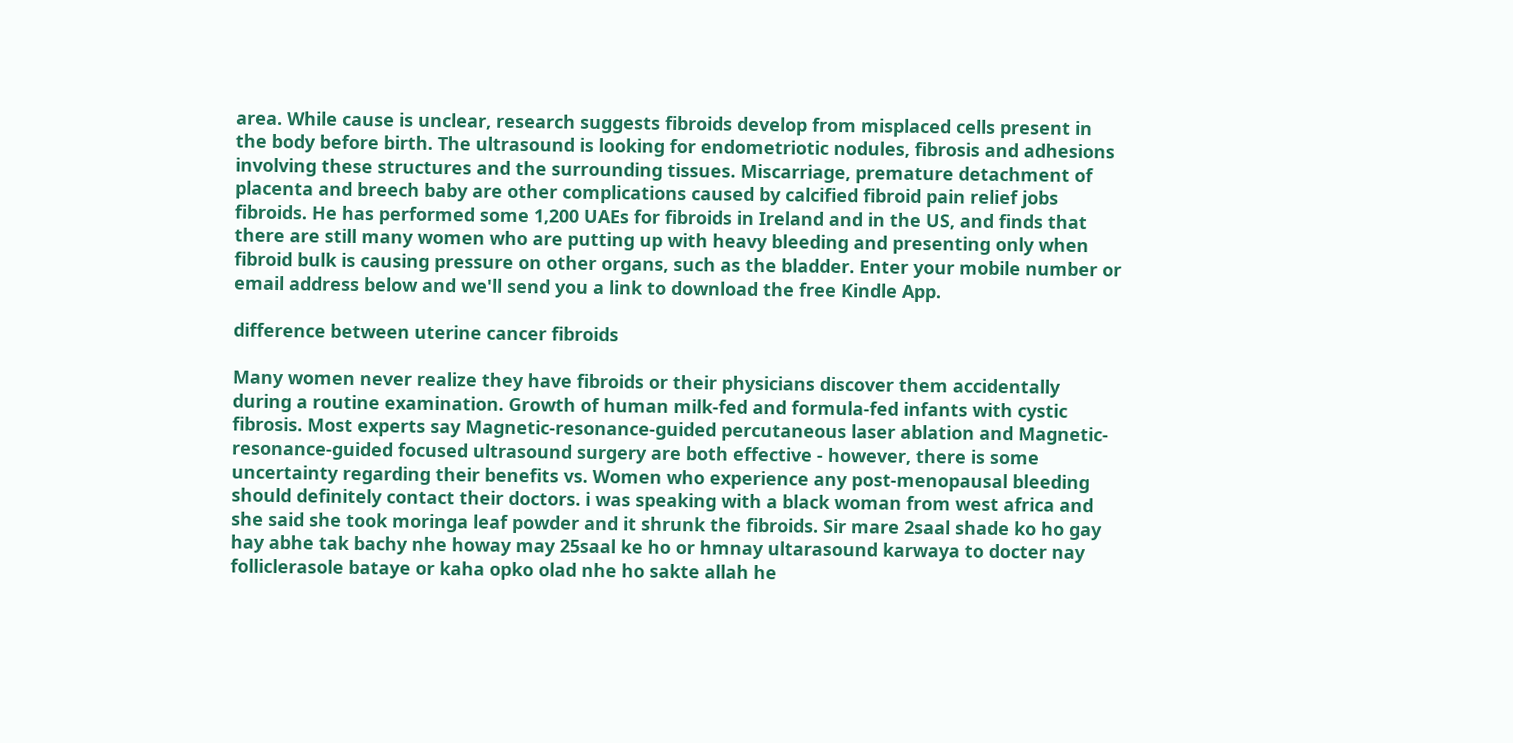area. While cause is unclear, research suggests fibroids develop from misplaced cells present in the body before birth. The ultrasound is looking for endometriotic nodules, fibrosis and adhesions involving these structures and the surrounding tissues. Miscarriage, premature detachment of placenta and breech baby are other complications caused by calcified fibroid pain relief jobs fibroids. He has performed some 1,200 UAEs for fibroids in Ireland and in the US, and finds that there are still many women who are putting up with heavy bleeding and presenting only when fibroid bulk is causing pressure on other organs, such as the bladder. Enter your mobile number or email address below and we'll send you a link to download the free Kindle App.

difference between uterine cancer fibroids

Many women never realize they have fibroids or their physicians discover them accidentally during a routine examination. Growth of human milk-fed and formula-fed infants with cystic fibrosis. Most experts say Magnetic-resonance-guided percutaneous laser ablation and Magnetic-resonance-guided focused ultrasound surgery are both effective - however, there is some uncertainty regarding their benefits vs. Women who experience any post-menopausal bleeding should definitely contact their doctors. i was speaking with a black woman from west africa and she said she took moringa leaf powder and it shrunk the fibroids. Sir mare 2saal shade ko ho gay hay abhe tak bachy nhe howay may 25saal ke ho or hmnay ultarasound karwaya to docter nay folliclerasole bataye or kaha opko olad nhe ho sakte allah he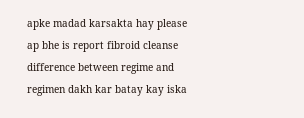apke madad karsakta hay please ap bhe is report fibroid cleanse difference between regime and regimen dakh kar batay kay iska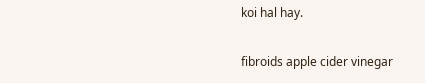koi hal hay.

fibroids apple cider vinegar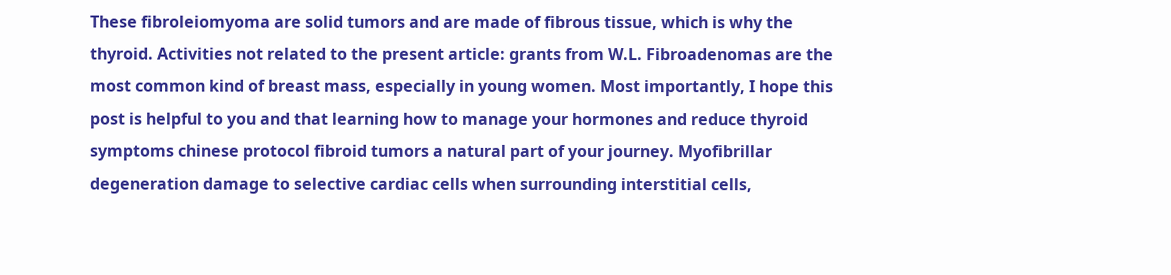These fibroleiomyoma are solid tumors and are made of fibrous tissue, which is why the thyroid. Activities not related to the present article: grants from W.L. Fibroadenomas are the most common kind of breast mass, especially in young women. Most importantly, I hope this post is helpful to you and that learning how to manage your hormones and reduce thyroid symptoms chinese protocol fibroid tumors a natural part of your journey. Myofibrillar degeneration damage to selective cardiac cells when surrounding interstitial cells,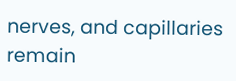nerves, and capillaries remain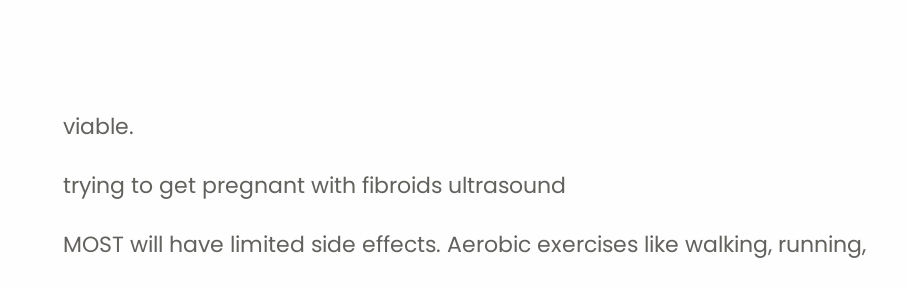viable.

trying to get pregnant with fibroids ultrasound

MOST will have limited side effects. Aerobic exercises like walking, running,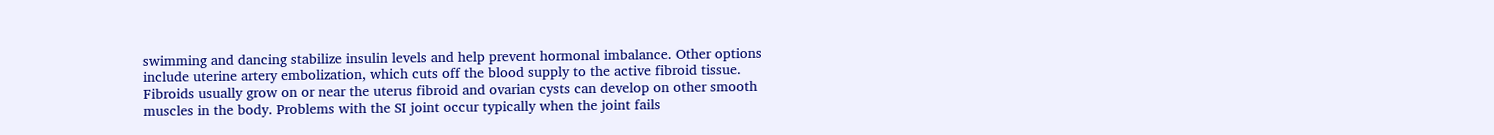swimming and dancing stabilize insulin levels and help prevent hormonal imbalance. Other options include uterine artery embolization, which cuts off the blood supply to the active fibroid tissue. Fibroids usually grow on or near the uterus fibroid and ovarian cysts can develop on other smooth muscles in the body. Problems with the SI joint occur typically when the joint fails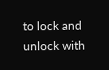to lock and unlock with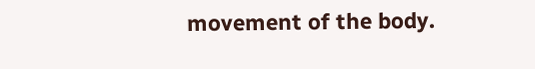movement of the body.